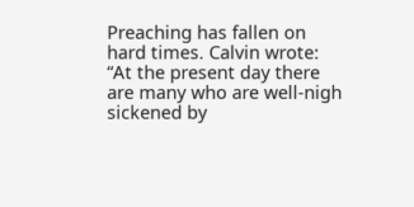Preaching has fallen on hard times. Calvin wrote: “At the present day there are many who are well-nigh sickened by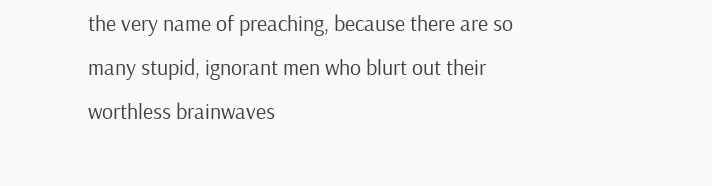the very name of preaching, because there are so many stupid, ignorant men who blurt out their worthless brainwaves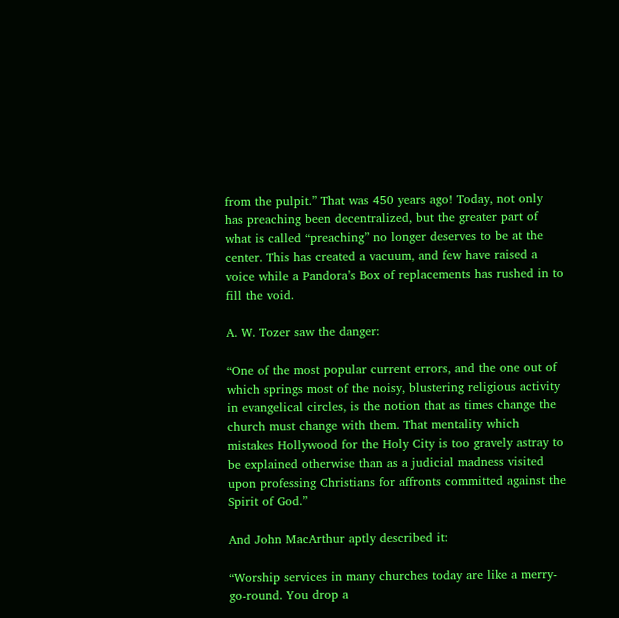from the pulpit.” That was 450 years ago! Today, not only has preaching been decentralized, but the greater part of what is called “preaching” no longer deserves to be at the center. This has created a vacuum, and few have raised a voice while a Pandora’s Box of replacements has rushed in to fill the void.

A. W. Tozer saw the danger:

“One of the most popular current errors, and the one out of which springs most of the noisy, blustering religious activity in evangelical circles, is the notion that as times change the church must change with them. That mentality which mistakes Hollywood for the Holy City is too gravely astray to be explained otherwise than as a judicial madness visited upon professing Christians for affronts committed against the Spirit of God.”

And John MacArthur aptly described it:

“Worship services in many churches today are like a merry-go-round. You drop a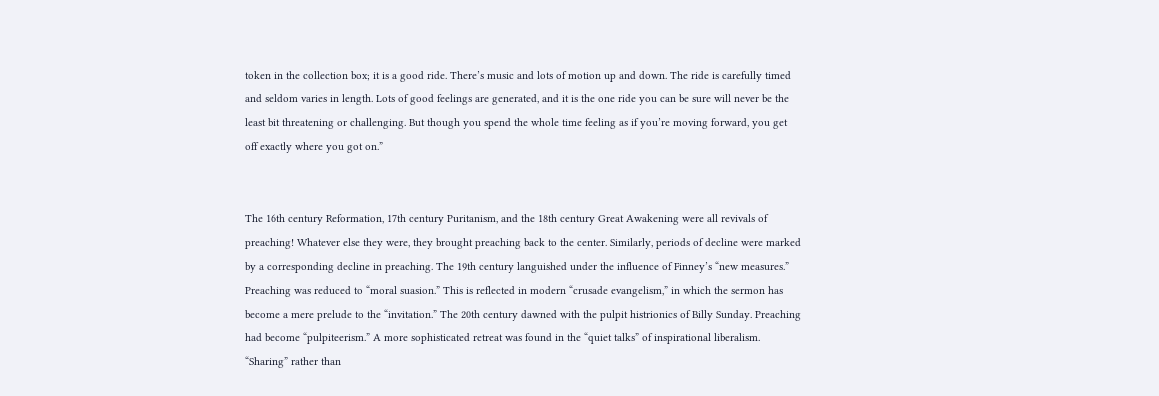token in the collection box; it is a good ride. There’s music and lots of motion up and down. The ride is carefully timed and seldom varies in length. Lots of good feelings are generated, and it is the one ride you can be sure will never be the least bit threatening or challenging. But though you spend the whole time feeling as if you’re moving forward, you get off exactly where you got on.”


The 16th century Reformation, 17th century Puritanism, and the 18th century Great Awakening were all revivals of preaching! Whatever else they were, they brought preaching back to the center. Similarly, periods of decline were marked by a corresponding decline in preaching. The 19th century languished under the influence of Finney’s “new measures.” Preaching was reduced to “moral suasion.” This is reflected in modern “crusade evangelism,” in which the sermon has become a mere prelude to the “invitation.” The 20th century dawned with the pulpit histrionics of Billy Sunday. Preaching had become “pulpiteerism.” A more sophisticated retreat was found in the “quiet talks” of inspirational liberalism. “Sharing” rather than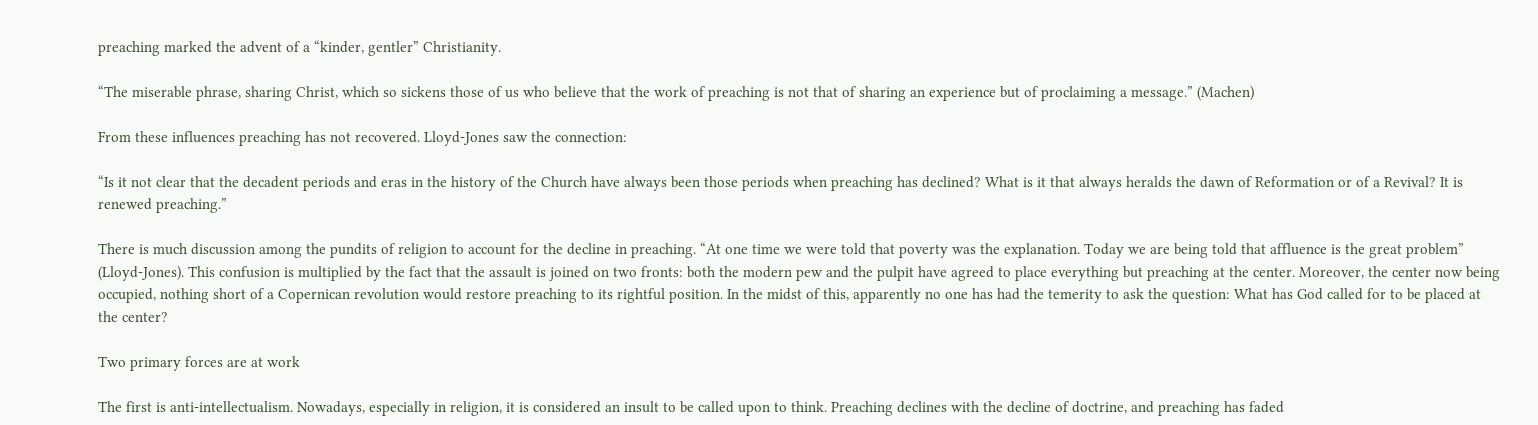preaching marked the advent of a “kinder, gentler” Christianity.

“The miserable phrase, sharing Christ, which so sickens those of us who believe that the work of preaching is not that of sharing an experience but of proclaiming a message.” (Machen)

From these influences preaching has not recovered. Lloyd-Jones saw the connection:

“Is it not clear that the decadent periods and eras in the history of the Church have always been those periods when preaching has declined? What is it that always heralds the dawn of Reformation or of a Revival? It is renewed preaching.”

There is much discussion among the pundits of religion to account for the decline in preaching. “At one time we were told that poverty was the explanation. Today we are being told that affluence is the great problem” (Lloyd-Jones). This confusion is multiplied by the fact that the assault is joined on two fronts: both the modern pew and the pulpit have agreed to place everything but preaching at the center. Moreover, the center now being occupied, nothing short of a Copernican revolution would restore preaching to its rightful position. In the midst of this, apparently no one has had the temerity to ask the question: What has God called for to be placed at the center?

Two primary forces are at work

The first is anti-intellectualism. Nowadays, especially in religion, it is considered an insult to be called upon to think. Preaching declines with the decline of doctrine, and preaching has faded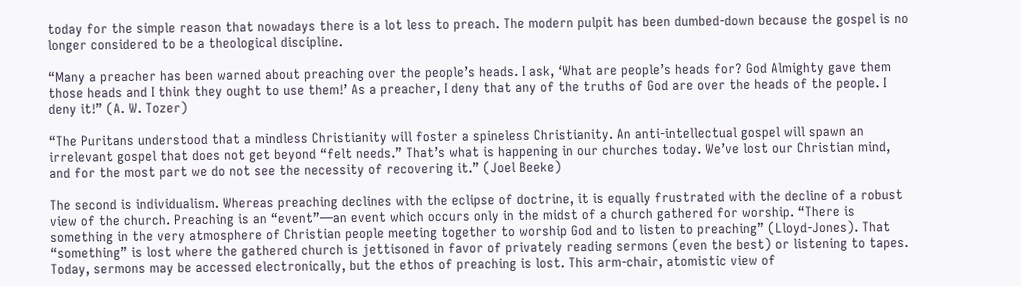today for the simple reason that nowadays there is a lot less to preach. The modern pulpit has been dumbed-down because the gospel is no longer considered to be a theological discipline.

“Many a preacher has been warned about preaching over the people’s heads. I ask, ‘What are people’s heads for? God Almighty gave them those heads and I think they ought to use them!’ As a preacher, I deny that any of the truths of God are over the heads of the people. I deny it!” (A. W. Tozer)

“The Puritans understood that a mindless Christianity will foster a spineless Christianity. An anti-intellectual gospel will spawn an irrelevant gospel that does not get beyond “felt needs.” That’s what is happening in our churches today. We’ve lost our Christian mind, and for the most part we do not see the necessity of recovering it.” (Joel Beeke)

The second is individualism. Whereas preaching declines with the eclipse of doctrine, it is equally frustrated with the decline of a robust view of the church. Preaching is an “event”—an event which occurs only in the midst of a church gathered for worship. “There is something in the very atmosphere of Christian people meeting together to worship God and to listen to preaching” (Lloyd-Jones). That “something” is lost where the gathered church is jettisoned in favor of privately reading sermons (even the best) or listening to tapes. Today, sermons may be accessed electronically, but the ethos of preaching is lost. This arm-chair, atomistic view of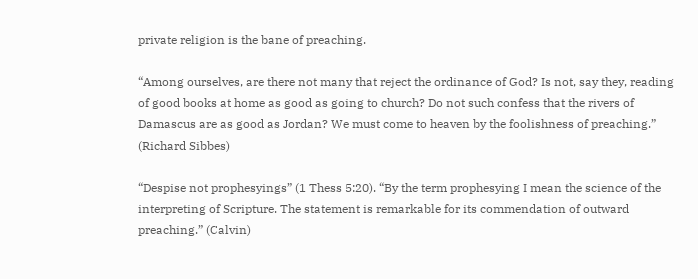private religion is the bane of preaching.

“Among ourselves, are there not many that reject the ordinance of God? Is not, say they, reading of good books at home as good as going to church? Do not such confess that the rivers of Damascus are as good as Jordan? We must come to heaven by the foolishness of preaching.” (Richard Sibbes)

“Despise not prophesyings” (1 Thess 5:20). “By the term prophesying I mean the science of the interpreting of Scripture. The statement is remarkable for its commendation of outward preaching.” (Calvin)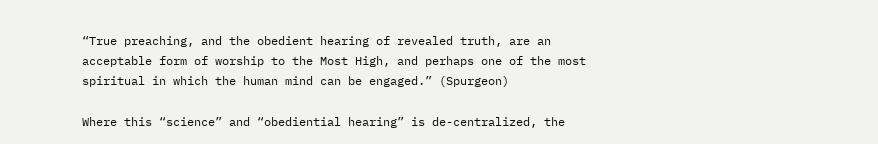“True preaching, and the obedient hearing of revealed truth, are an acceptable form of worship to the Most High, and perhaps one of the most spiritual in which the human mind can be engaged.” (Spurgeon)

Where this “science” and “obediential hearing” is de-centralized, the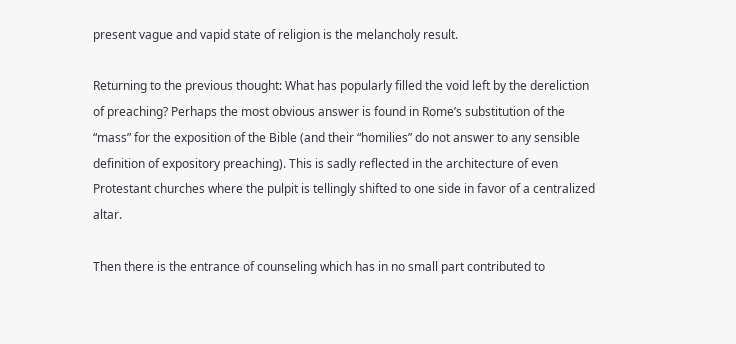present vague and vapid state of religion is the melancholy result.

Returning to the previous thought: What has popularly filled the void left by the dereliction of preaching? Perhaps the most obvious answer is found in Rome’s substitution of the “mass” for the exposition of the Bible (and their “homilies” do not answer to any sensible definition of expository preaching). This is sadly reflected in the architecture of even Protestant churches where the pulpit is tellingly shifted to one side in favor of a centralized altar.

Then there is the entrance of counseling which has in no small part contributed to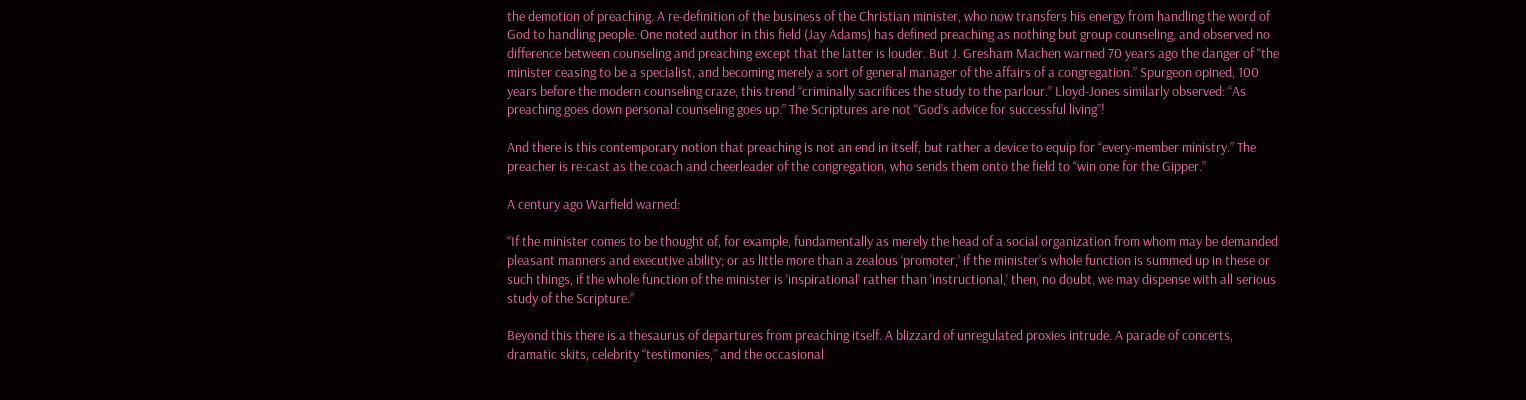the demotion of preaching. A re-definition of the business of the Christian minister, who now transfers his energy from handling the word of God to handling people. One noted author in this field (Jay Adams) has defined preaching as nothing but group counseling, and observed no difference between counseling and preaching except that the latter is louder. But J. Gresham Machen warned 70 years ago the danger of “the minister ceasing to be a specialist, and becoming merely a sort of general manager of the affairs of a congregation.” Spurgeon opined, 100 years before the modern counseling craze, this trend “criminally sacrifices the study to the parlour.” Lloyd-Jones similarly observed: “As preaching goes down personal counseling goes up.” The Scriptures are not “God’s advice for successful living”!

And there is this contemporary notion that preaching is not an end in itself, but rather a device to equip for “every-member ministry.” The preacher is re-cast as the coach and cheerleader of the congregation, who sends them onto the field to “win one for the Gipper.”

A century ago Warfield warned:

“If the minister comes to be thought of, for example, fundamentally as merely the head of a social organization from whom may be demanded pleasant manners and executive ability; or as little more than a zealous ‘promoter,’ if the minister’s whole function is summed up in these or such things, if the whole function of the minister is ‘inspirational’ rather than ‘instructional,’ then, no doubt, we may dispense with all serious study of the Scripture.”

Beyond this there is a thesaurus of departures from preaching itself. A blizzard of unregulated proxies intrude. A parade of concerts, dramatic skits, celebrity “testimonies,” and the occasional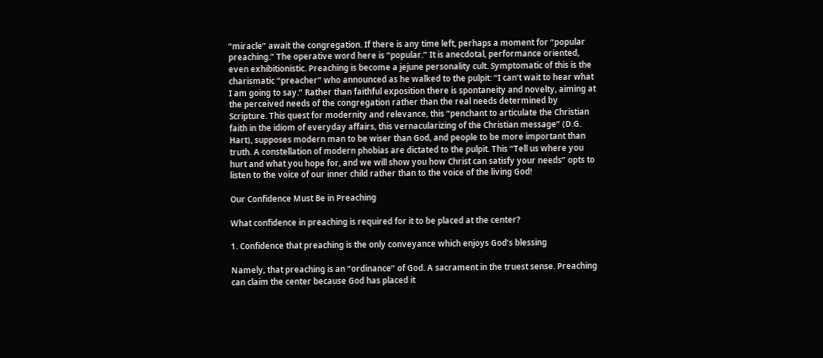“miracle” await the congregation. If there is any time left, perhaps a moment for “popular preaching.” The operative word here is “popular.” It is anecdotal, performance oriented, even exhibitionistic. Preaching is become a jejune personality cult. Symptomatic of this is the charismatic “preacher” who announced as he walked to the pulpit: “I can’t wait to hear what I am going to say.” Rather than faithful exposition there is spontaneity and novelty, aiming at the perceived needs of the congregation rather than the real needs determined by Scripture. This quest for modernity and relevance, this “penchant to articulate the Christian faith in the idiom of everyday affairs, this vernacularizing of the Christian message” (D.G. Hart), supposes modern man to be wiser than God, and people to be more important than truth. A constellation of modern phobias are dictated to the pulpit. This “Tell us where you hurt and what you hope for, and we will show you how Christ can satisfy your needs” opts to listen to the voice of our inner child rather than to the voice of the living God!

Our Confidence Must Be in Preaching

What confidence in preaching is required for it to be placed at the center?

1. Confidence that preaching is the only conveyance which enjoys God’s blessing

Namely, that preaching is an “ordinance” of God. A sacrament in the truest sense. Preaching can claim the center because God has placed it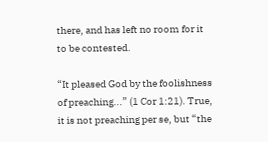there, and has left no room for it to be contested.

“It pleased God by the foolishness of preaching...” (1 Cor 1:21). True, it is not preaching per se, but “the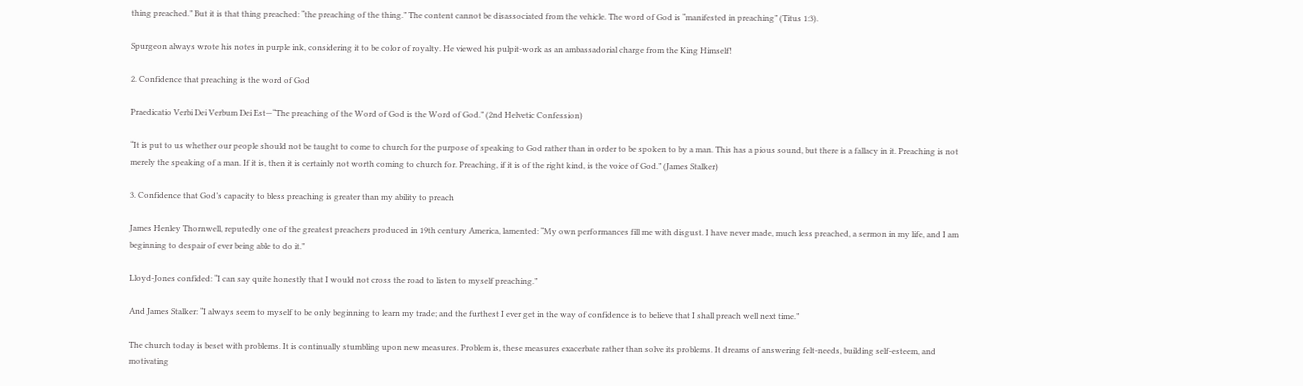thing preached.” But it is that thing preached: “the preaching of the thing.” The content cannot be disassociated from the vehicle. The word of God is “manifested in preaching” (Titus 1:3).

Spurgeon always wrote his notes in purple ink, considering it to be color of royalty. He viewed his pulpit-work as an ambassadorial charge from the King Himself!

2. Confidence that preaching is the word of God

Praedicatio Verbi Dei Verbum Dei Est—“The preaching of the Word of God is the Word of God.” (2nd Helvetic Confession)

“It is put to us whether our people should not be taught to come to church for the purpose of speaking to God rather than in order to be spoken to by a man. This has a pious sound, but there is a fallacy in it. Preaching is not merely the speaking of a man. If it is, then it is certainly not worth coming to church for. Preaching, if it is of the right kind, is the voice of God.” (James Stalker)

3. Confidence that God’s capacity to bless preaching is greater than my ability to preach

James Henley Thornwell, reputedly one of the greatest preachers produced in 19th century America, lamented: “My own performances fill me with disgust. I have never made, much less preached, a sermon in my life, and I am beginning to despair of ever being able to do it.”

Lloyd-Jones confided: “I can say quite honestly that I would not cross the road to listen to myself preaching.”

And James Stalker: “I always seem to myself to be only beginning to learn my trade; and the furthest I ever get in the way of confidence is to believe that I shall preach well next time.”

The church today is beset with problems. It is continually stumbling upon new measures. Problem is, these measures exacerbate rather than solve its problems. It dreams of answering felt-needs, building self-esteem, and motivating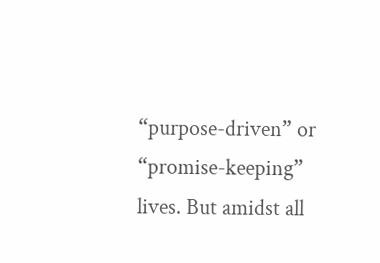“purpose-driven” or “promise-keeping” lives. But amidst all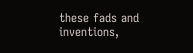these fads and inventions,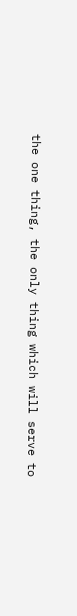the one thing, the only thing which will serve to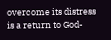overcome its distress is a return to God-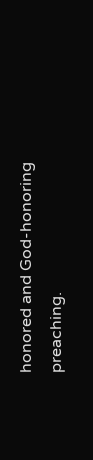honored and God-honoring preaching.